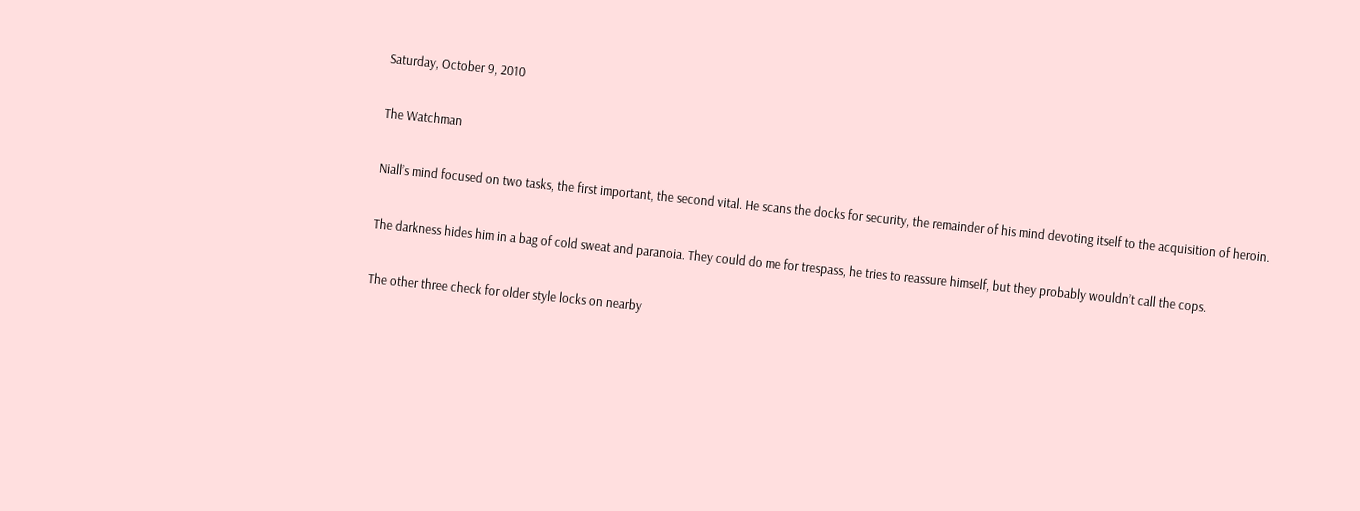Saturday, October 9, 2010

The Watchman

Niall’s mind focused on two tasks, the first important, the second vital. He scans the docks for security, the remainder of his mind devoting itself to the acquisition of heroin.

The darkness hides him in a bag of cold sweat and paranoia. They could do me for trespass, he tries to reassure himself, but they probably wouldn’t call the cops.

The other three check for older style locks on nearby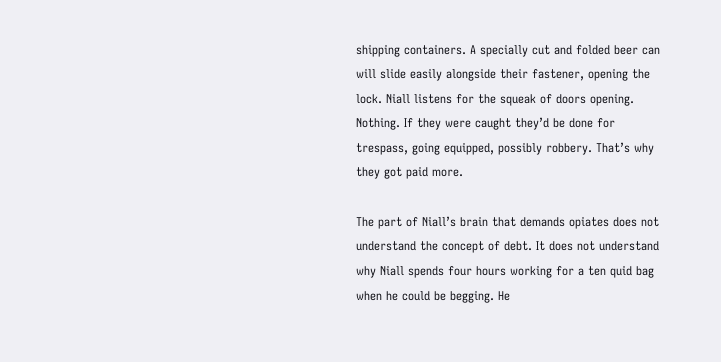shipping containers. A specially cut and folded beer can will slide easily alongside their fastener, opening the lock. Niall listens for the squeak of doors opening. Nothing. If they were caught they’d be done for trespass, going equipped, possibly robbery. That’s why they got paid more.

The part of Niall’s brain that demands opiates does not understand the concept of debt. It does not understand why Niall spends four hours working for a ten quid bag when he could be begging. He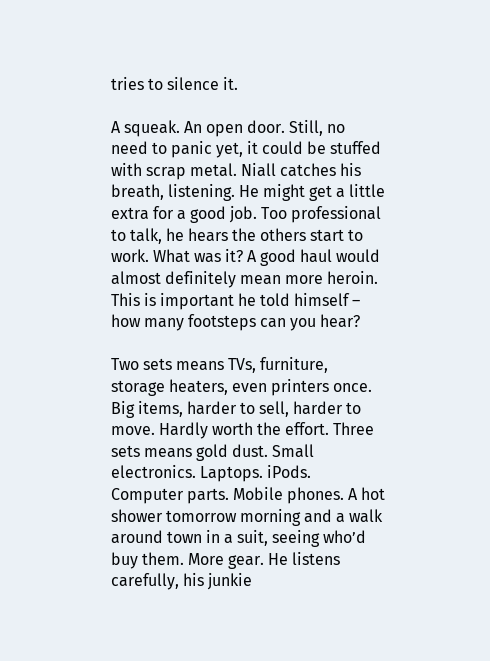tries to silence it.

A squeak. An open door. Still, no need to panic yet, it could be stuffed with scrap metal. Niall catches his breath, listening. He might get a little extra for a good job. Too professional to talk, he hears the others start to work. What was it? A good haul would almost definitely mean more heroin. This is important he told himself – how many footsteps can you hear?

Two sets means TVs, furniture, storage heaters, even printers once. Big items, harder to sell, harder to move. Hardly worth the effort. Three sets means gold dust. Small electronics. Laptops. iPods. Computer parts. Mobile phones. A hot shower tomorrow morning and a walk around town in a suit, seeing who’d buy them. More gear. He listens carefully, his junkie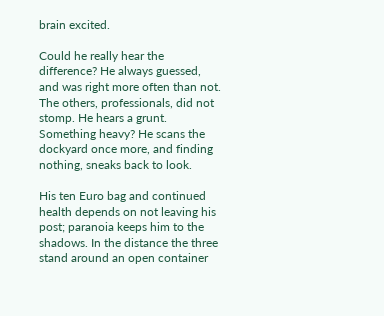brain excited.

Could he really hear the difference? He always guessed, and was right more often than not. The others, professionals, did not stomp. He hears a grunt. Something heavy? He scans the dockyard once more, and finding nothing, sneaks back to look.

His ten Euro bag and continued health depends on not leaving his post; paranoia keeps him to the shadows. In the distance the three stand around an open container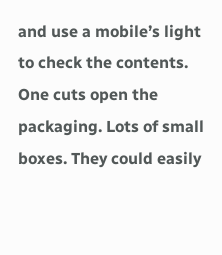and use a mobile’s light to check the contents. One cuts open the packaging. Lots of small boxes. They could easily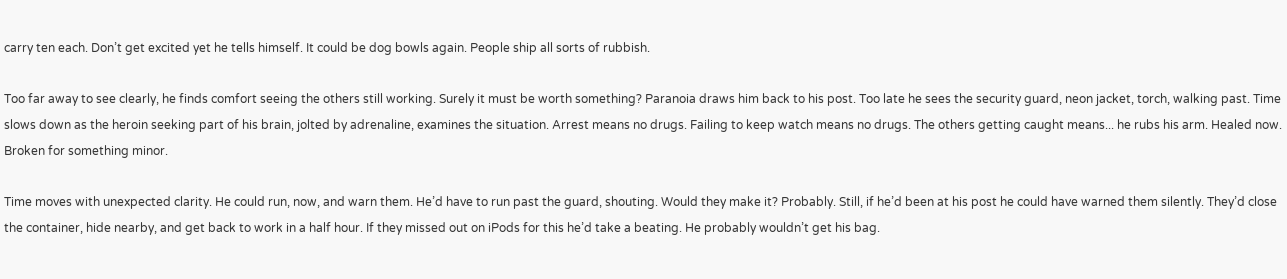carry ten each. Don’t get excited yet he tells himself. It could be dog bowls again. People ship all sorts of rubbish.

Too far away to see clearly, he finds comfort seeing the others still working. Surely it must be worth something? Paranoia draws him back to his post. Too late he sees the security guard, neon jacket, torch, walking past. Time slows down as the heroin seeking part of his brain, jolted by adrenaline, examines the situation. Arrest means no drugs. Failing to keep watch means no drugs. The others getting caught means... he rubs his arm. Healed now. Broken for something minor.

Time moves with unexpected clarity. He could run, now, and warn them. He’d have to run past the guard, shouting. Would they make it? Probably. Still, if he’d been at his post he could have warned them silently. They’d close the container, hide nearby, and get back to work in a half hour. If they missed out on iPods for this he’d take a beating. He probably wouldn’t get his bag.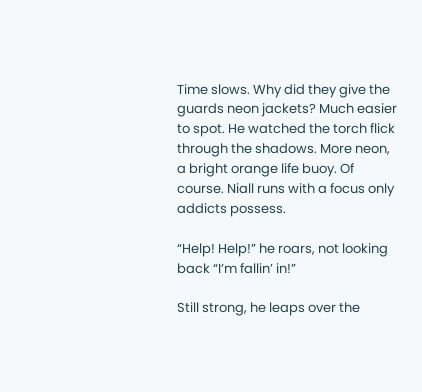Time slows. Why did they give the guards neon jackets? Much easier to spot. He watched the torch flick through the shadows. More neon, a bright orange life buoy. Of course. Niall runs with a focus only addicts possess.

“Help! Help!” he roars, not looking back “I’m fallin’ in!”

Still strong, he leaps over the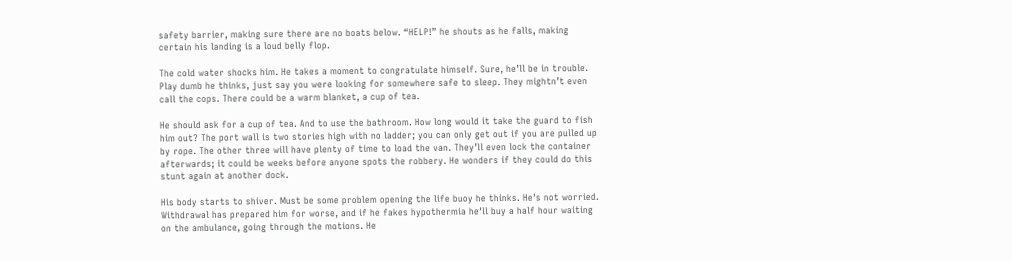safety barrier, making sure there are no boats below. “HELP!” he shouts as he falls, making certain his landing is a loud belly flop.

The cold water shocks him. He takes a moment to congratulate himself. Sure, he’ll be in trouble. Play dumb he thinks, just say you were looking for somewhere safe to sleep. They mightn’t even call the cops. There could be a warm blanket, a cup of tea.

He should ask for a cup of tea. And to use the bathroom. How long would it take the guard to fish him out? The port wall is two stories high with no ladder; you can only get out if you are pulled up by rope. The other three will have plenty of time to load the van. They’ll even lock the container afterwards; it could be weeks before anyone spots the robbery. He wonders if they could do this stunt again at another dock.

His body starts to shiver. Must be some problem opening the life buoy he thinks. He's not worried. Withdrawal has prepared him for worse, and if he fakes hypothermia he'll buy a half hour waiting on the ambulance, going through the motions. He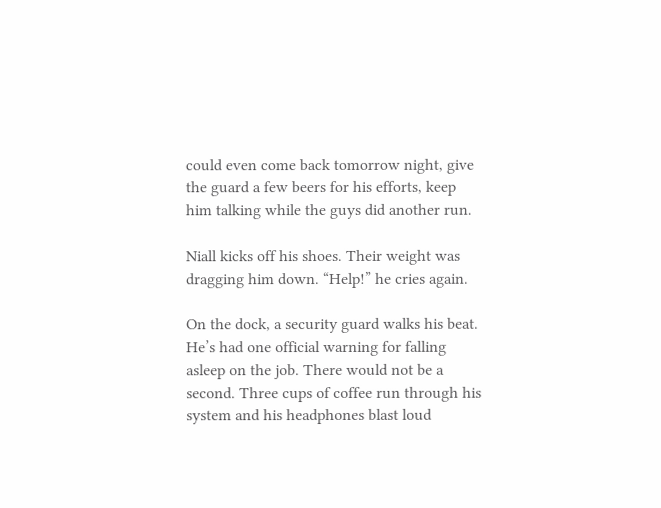could even come back tomorrow night, give the guard a few beers for his efforts, keep him talking while the guys did another run.

Niall kicks off his shoes. Their weight was dragging him down. “Help!” he cries again.

On the dock, a security guard walks his beat. He’s had one official warning for falling asleep on the job. There would not be a second. Three cups of coffee run through his system and his headphones blast loud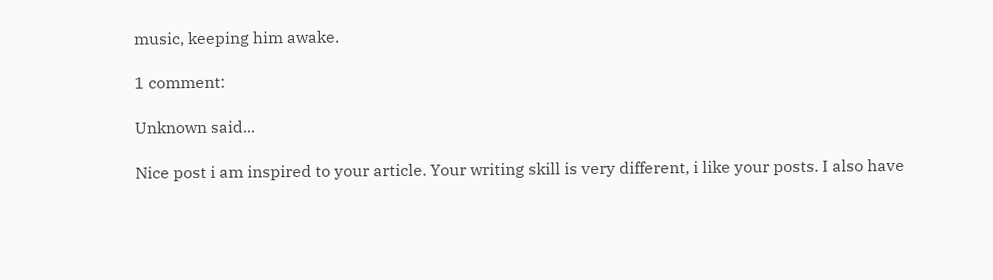music, keeping him awake.

1 comment:

Unknown said...

Nice post i am inspired to your article. Your writing skill is very different, i like your posts. I also have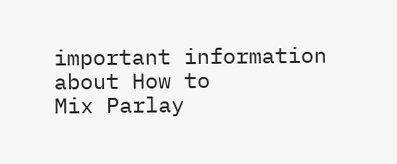important information about How to
Mix Parlay